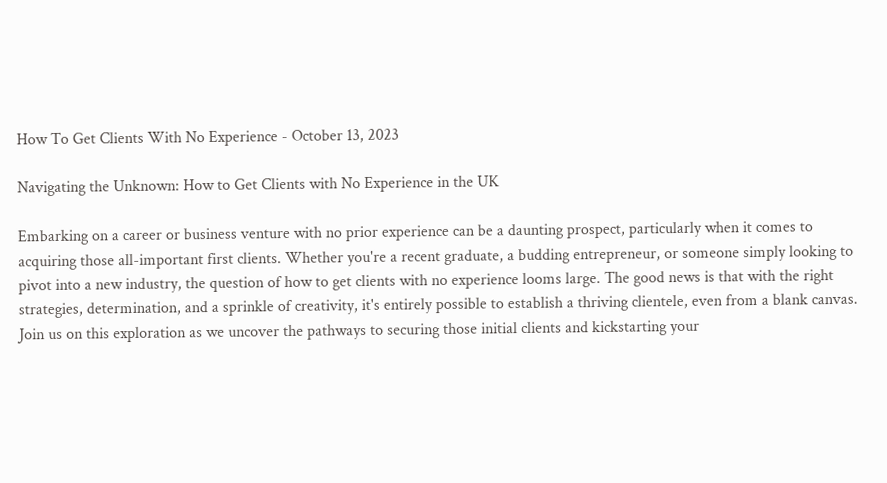How To Get Clients With No Experience - October 13, 2023

Navigating the Unknown: How to Get Clients with No Experience in the UK

Embarking on a career or business venture with no prior experience can be a daunting prospect, particularly when it comes to acquiring those all-important first clients. Whether you're a recent graduate, a budding entrepreneur, or someone simply looking to pivot into a new industry, the question of how to get clients with no experience looms large. The good news is that with the right strategies, determination, and a sprinkle of creativity, it's entirely possible to establish a thriving clientele, even from a blank canvas. Join us on this exploration as we uncover the pathways to securing those initial clients and kickstarting your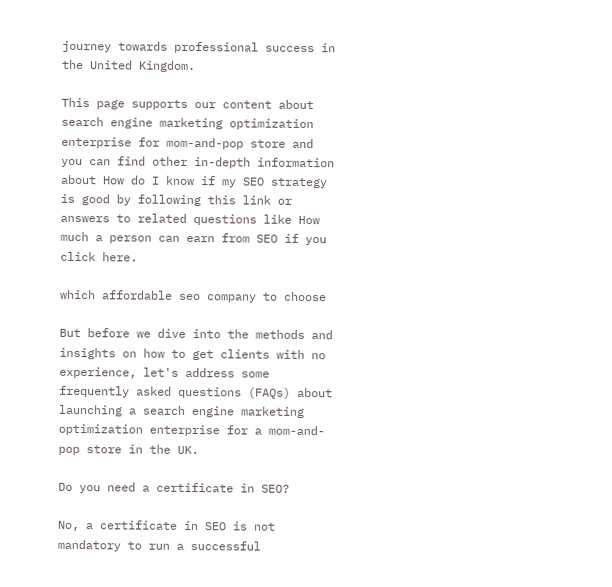journey towards professional success in the United Kingdom.

This page supports our content about search engine marketing optimization enterprise for mom-and-pop store and you can find other in-depth information about How do I know if my SEO strategy is good by following this link or answers to related questions like How much a person can earn from SEO if you click here.

which affordable seo company to choose

But before we dive into the methods and insights on how to get clients with no experience, let's address some frequently asked questions (FAQs) about launching a search engine marketing optimization enterprise for a mom-and-pop store in the UK.

Do you need a certificate in SEO?

No, a certificate in SEO is not mandatory to run a successful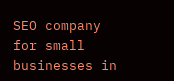SEO company for small businesses in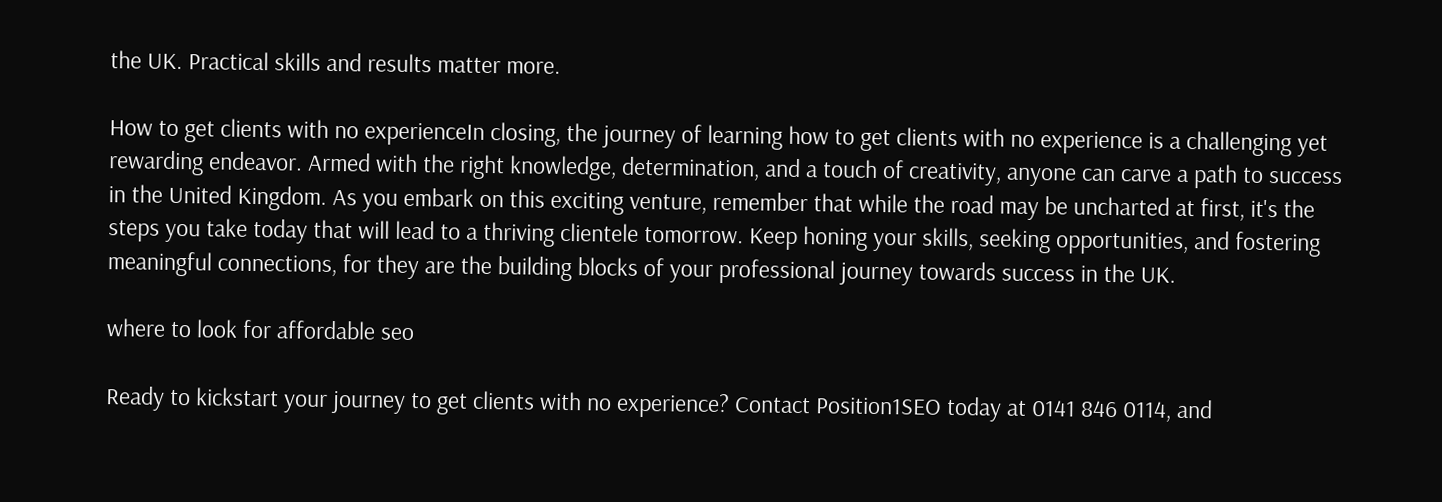the UK. Practical skills and results matter more.

How to get clients with no experienceIn closing, the journey of learning how to get clients with no experience is a challenging yet rewarding endeavor. Armed with the right knowledge, determination, and a touch of creativity, anyone can carve a path to success in the United Kingdom. As you embark on this exciting venture, remember that while the road may be uncharted at first, it's the steps you take today that will lead to a thriving clientele tomorrow. Keep honing your skills, seeking opportunities, and fostering meaningful connections, for they are the building blocks of your professional journey towards success in the UK.

where to look for affordable seo

Ready to kickstart your journey to get clients with no experience? Contact Position1SEO today at 0141 846 0114, and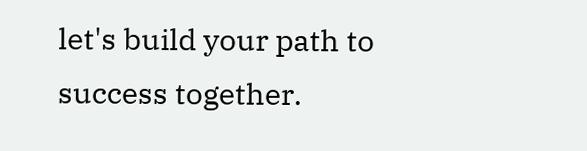let's build your path to success together.